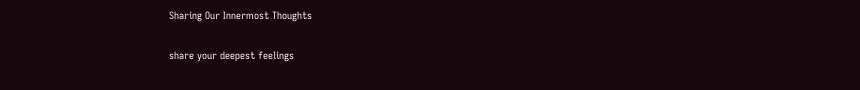Sharing Our Innermost Thoughts

share your deepest feelings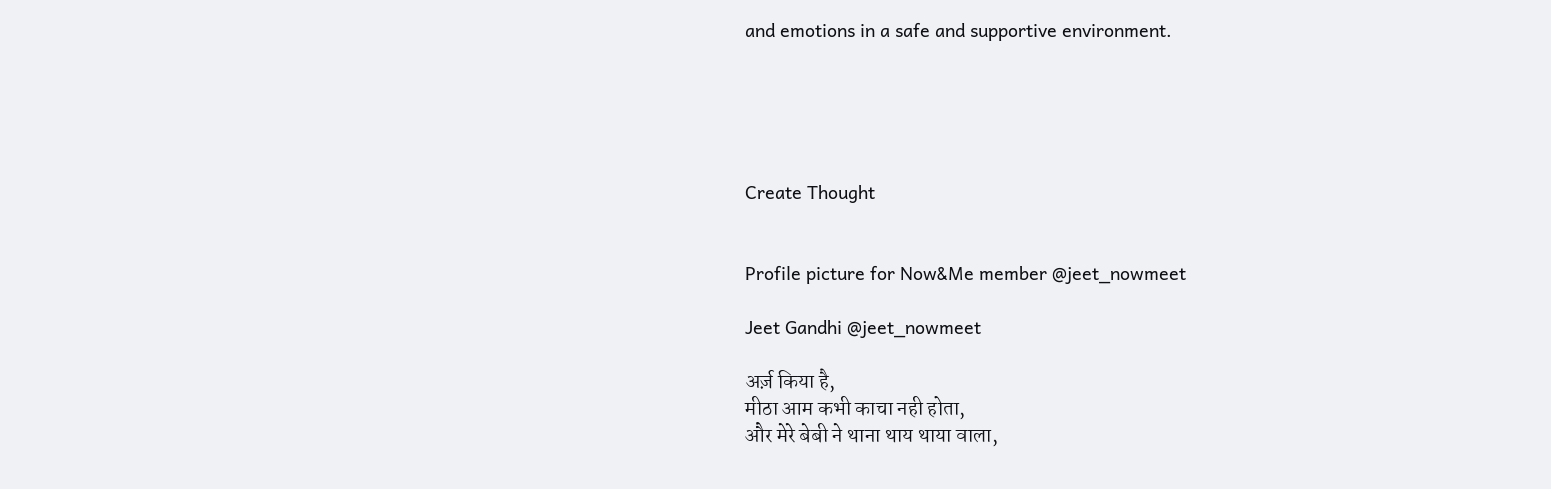and emotions in a safe and supportive environment.





Create Thought


Profile picture for Now&Me member @jeet_nowmeet

Jeet Gandhi @jeet_nowmeet

अर्ज़ किया है,
मीठा आम कभी काचा नही होता,
और मेरे बेबी ने थाना थाय थाया वाला,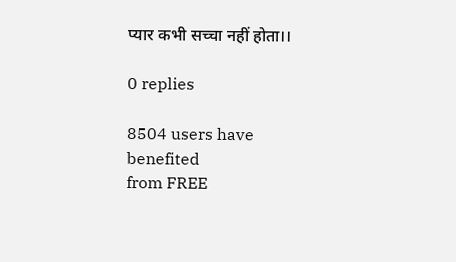प्यार कभी सच्चा नहीं होता।।

0 replies

8504 users have benefited
from FREE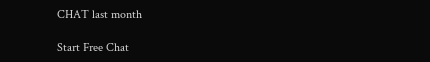CHAT last month

Start Free Chat